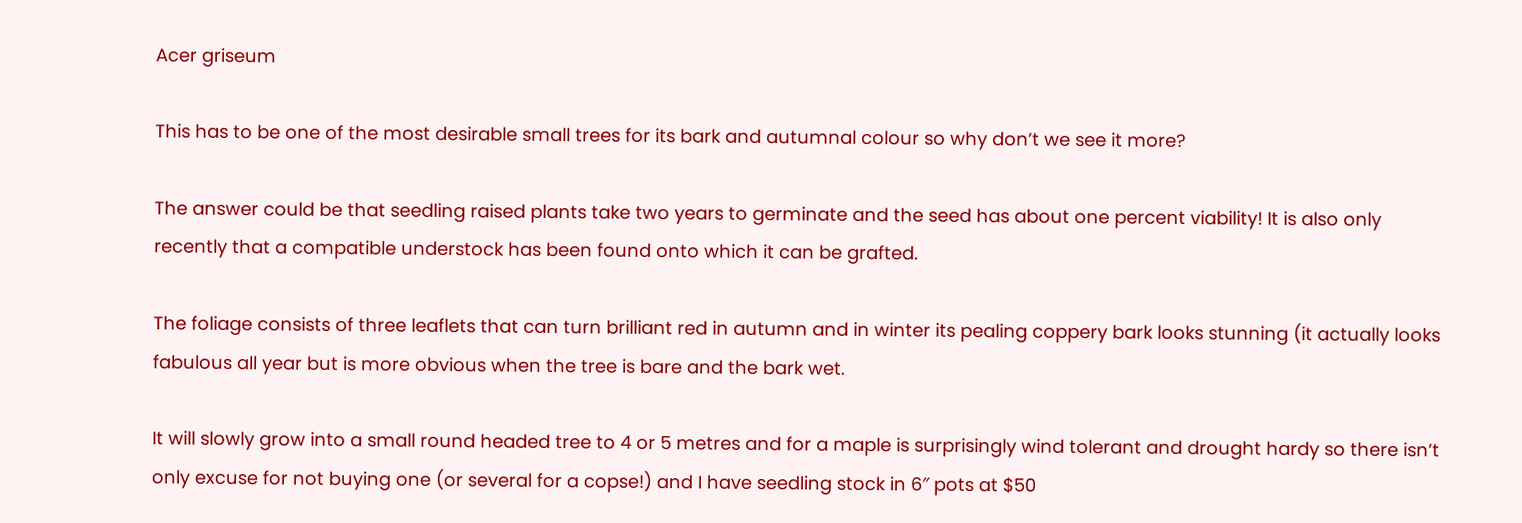Acer griseum

This has to be one of the most desirable small trees for its bark and autumnal colour so why don’t we see it more?

The answer could be that seedling raised plants take two years to germinate and the seed has about one percent viability! It is also only recently that a compatible understock has been found onto which it can be grafted.

The foliage consists of three leaflets that can turn brilliant red in autumn and in winter its pealing coppery bark looks stunning (it actually looks fabulous all year but is more obvious when the tree is bare and the bark wet.

It will slowly grow into a small round headed tree to 4 or 5 metres and for a maple is surprisingly wind tolerant and drought hardy so there isn’t only excuse for not buying one (or several for a copse!) and I have seedling stock in 6″ pots at $50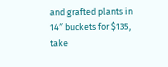and grafted plants in 14″ buckets for $135, take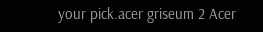your pick.acer griseum 2 Acer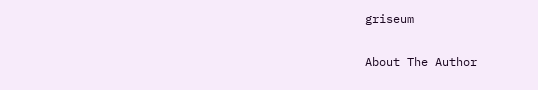griseum

About The Author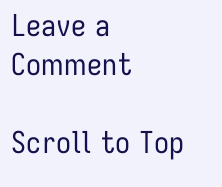Leave a Comment

Scroll to Top